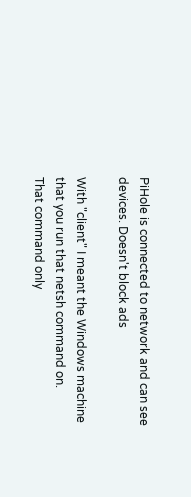PiHole is connected to network and can see devices. Doesn't block ads

With "client" I meant the Windows machine that you run that netsh command on.
That command only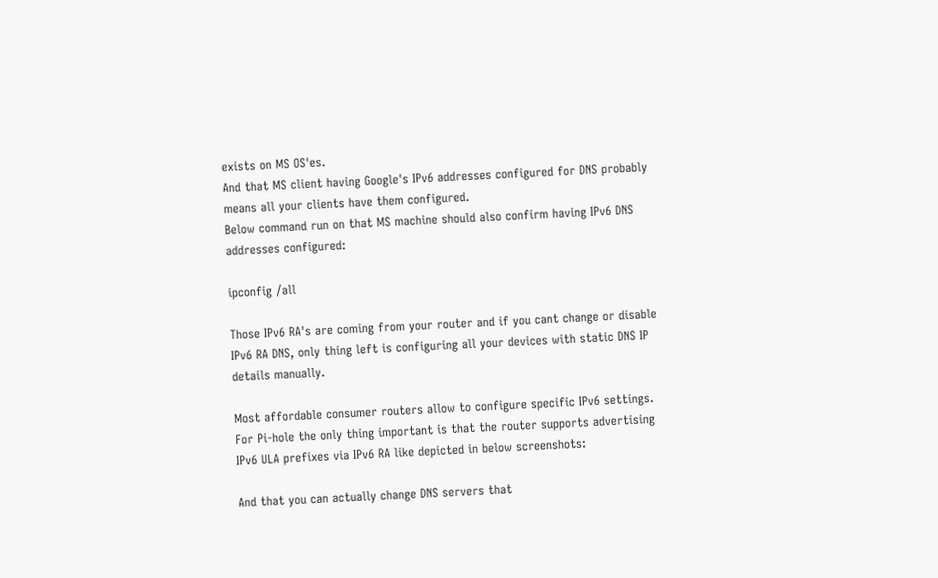exists on MS OS'es.
And that MS client having Google's IPv6 addresses configured for DNS probably means all your clients have them configured.
Below command run on that MS machine should also confirm having IPv6 DNS addresses configured:

ipconfig /all

Those IPv6 RA's are coming from your router and if you cant change or disable IPv6 RA DNS, only thing left is configuring all your devices with static DNS IP details manually.

Most affordable consumer routers allow to configure specific IPv6 settings.
For Pi-hole the only thing important is that the router supports advertising IPv6 ULA prefixes via IPv6 RA like depicted in below screenshots:

And that you can actually change DNS servers that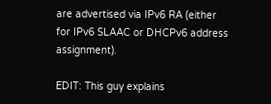are advertised via IPv6 RA (either for IPv6 SLAAC or DHCPv6 address assignment).

EDIT: This guy explains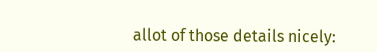allot of those details nicely: